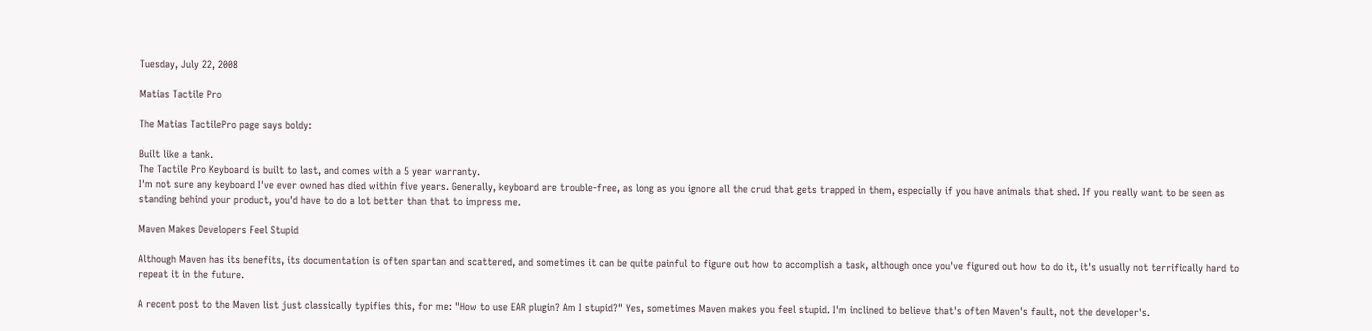Tuesday, July 22, 2008

Matias Tactile Pro

The Matias TactilePro page says boldy:

Built like a tank.
The Tactile Pro Keyboard is built to last, and comes with a 5 year warranty.
I'm not sure any keyboard I've ever owned has died within five years. Generally, keyboard are trouble-free, as long as you ignore all the crud that gets trapped in them, especially if you have animals that shed. If you really want to be seen as standing behind your product, you'd have to do a lot better than that to impress me.

Maven Makes Developers Feel Stupid

Although Maven has its benefits, its documentation is often spartan and scattered, and sometimes it can be quite painful to figure out how to accomplish a task, although once you've figured out how to do it, it's usually not terrifically hard to repeat it in the future.

A recent post to the Maven list just classically typifies this, for me: "How to use EAR plugin? Am I stupid?" Yes, sometimes Maven makes you feel stupid. I'm inclined to believe that's often Maven's fault, not the developer's.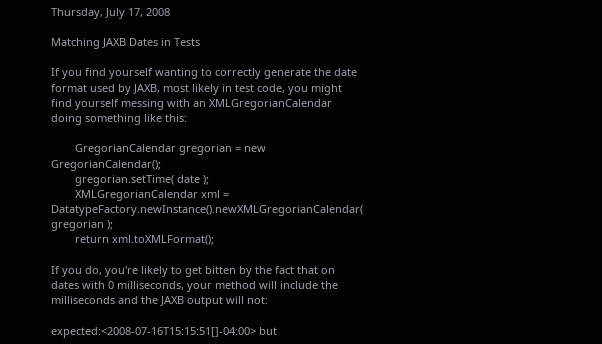Thursday, July 17, 2008

Matching JAXB Dates in Tests

If you find yourself wanting to correctly generate the date format used by JAXB, most likely in test code, you might find yourself messing with an XMLGregorianCalendar doing something like this:

        GregorianCalendar gregorian = new GregorianCalendar();
        gregorian.setTime( date );
        XMLGregorianCalendar xml = DatatypeFactory.newInstance().newXMLGregorianCalendar( gregorian );
        return xml.toXMLFormat();

If you do, you're likely to get bitten by the fact that on dates with 0 milliseconds, your method will include the milliseconds and the JAXB output will not:

expected:<2008-07-16T15:15:51[]-04:00> but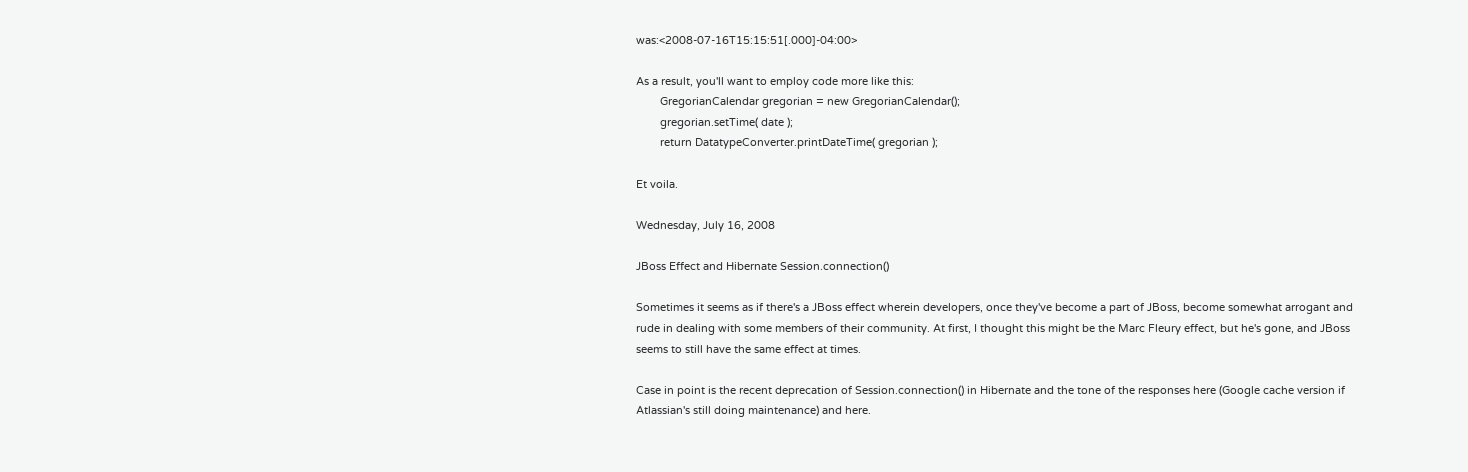was:<2008-07-16T15:15:51[.000]-04:00>

As a result, you'll want to employ code more like this:
        GregorianCalendar gregorian = new GregorianCalendar();
        gregorian.setTime( date );
        return DatatypeConverter.printDateTime( gregorian );

Et voila.

Wednesday, July 16, 2008

JBoss Effect and Hibernate Session.connection()

Sometimes it seems as if there's a JBoss effect wherein developers, once they've become a part of JBoss, become somewhat arrogant and rude in dealing with some members of their community. At first, I thought this might be the Marc Fleury effect, but he's gone, and JBoss seems to still have the same effect at times.

Case in point is the recent deprecation of Session.connection() in Hibernate and the tone of the responses here (Google cache version if Atlassian's still doing maintenance) and here.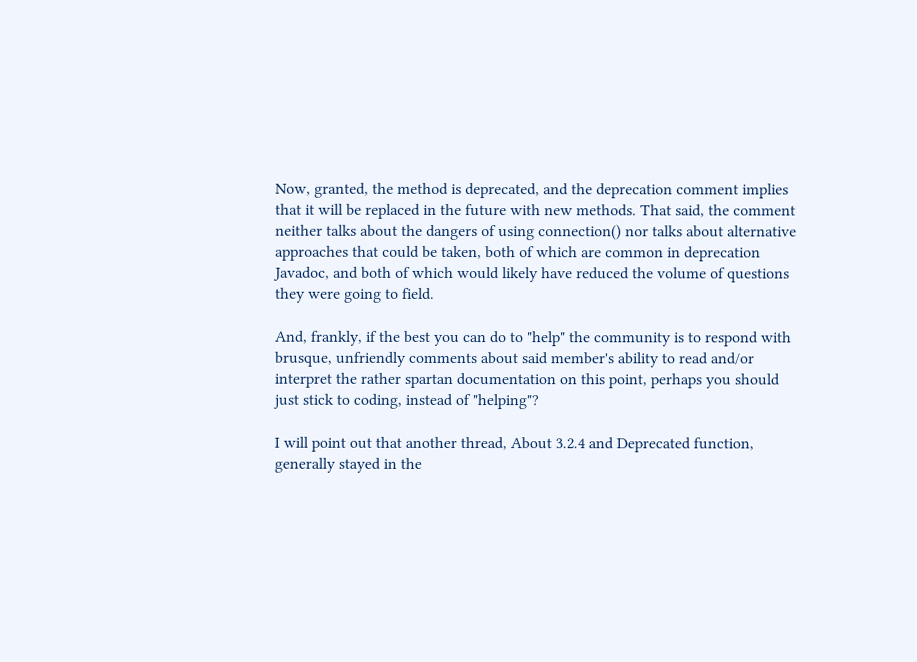Now, granted, the method is deprecated, and the deprecation comment implies that it will be replaced in the future with new methods. That said, the comment neither talks about the dangers of using connection() nor talks about alternative approaches that could be taken, both of which are common in deprecation Javadoc, and both of which would likely have reduced the volume of questions they were going to field.

And, frankly, if the best you can do to "help" the community is to respond with brusque, unfriendly comments about said member's ability to read and/or interpret the rather spartan documentation on this point, perhaps you should just stick to coding, instead of "helping"?

I will point out that another thread, About 3.2.4 and Deprecated function, generally stayed in the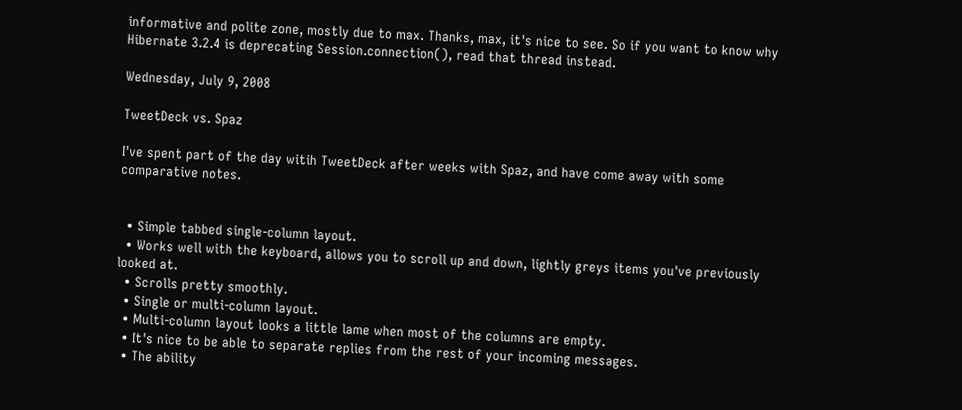informative and polite zone, mostly due to max. Thanks, max, it's nice to see. So if you want to know why Hibernate 3.2.4 is deprecating Session.connection(), read that thread instead.

Wednesday, July 9, 2008

TweetDeck vs. Spaz

I've spent part of the day witih TweetDeck after weeks with Spaz, and have come away with some comparative notes.


  • Simple tabbed single-column layout.
  • Works well with the keyboard, allows you to scroll up and down, lightly greys items you've previously looked at.
  • Scrolls pretty smoothly.
  • Single or multi-column layout.
  • Multi-column layout looks a little lame when most of the columns are empty.
  • It's nice to be able to separate replies from the rest of your incoming messages.
  • The ability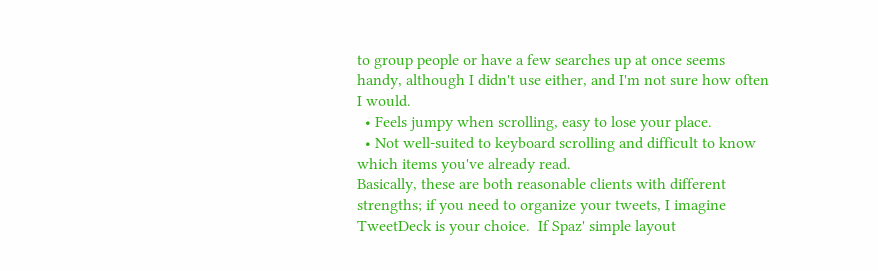to group people or have a few searches up at once seems handy, although I didn't use either, and I'm not sure how often I would.
  • Feels jumpy when scrolling, easy to lose your place.
  • Not well-suited to keyboard scrolling and difficult to know which items you've already read.
Basically, these are both reasonable clients with different strengths; if you need to organize your tweets, I imagine TweetDeck is your choice.  If Spaz' simple layout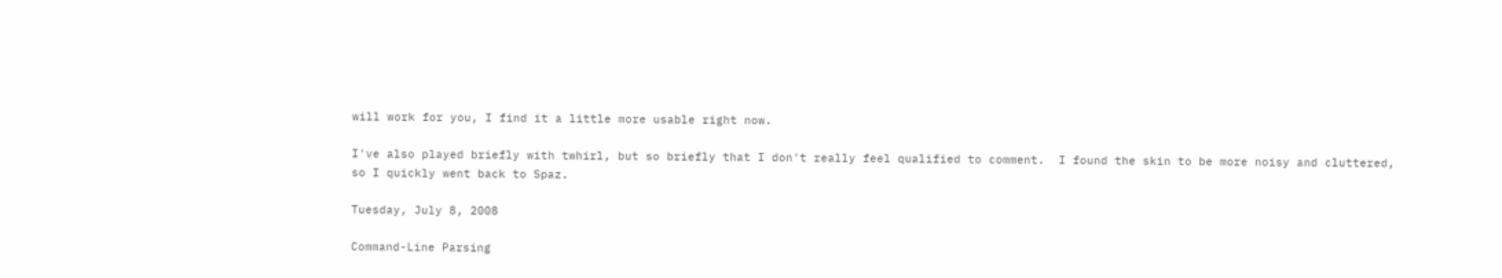will work for you, I find it a little more usable right now.

I've also played briefly with twhirl, but so briefly that I don't really feel qualified to comment.  I found the skin to be more noisy and cluttered, so I quickly went back to Spaz.

Tuesday, July 8, 2008

Command-Line Parsing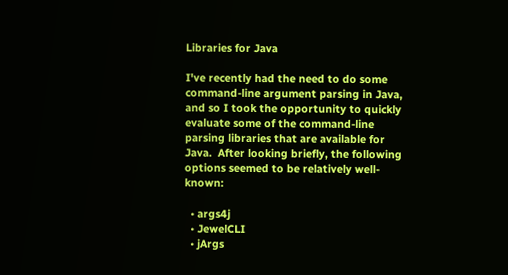Libraries for Java

I've recently had the need to do some command-line argument parsing in Java, and so I took the opportunity to quickly evaluate some of the command-line parsing libraries that are available for Java.  After looking briefly, the following options seemed to be relatively well-known:

  • args4j
  • JewelCLI
  • jArgs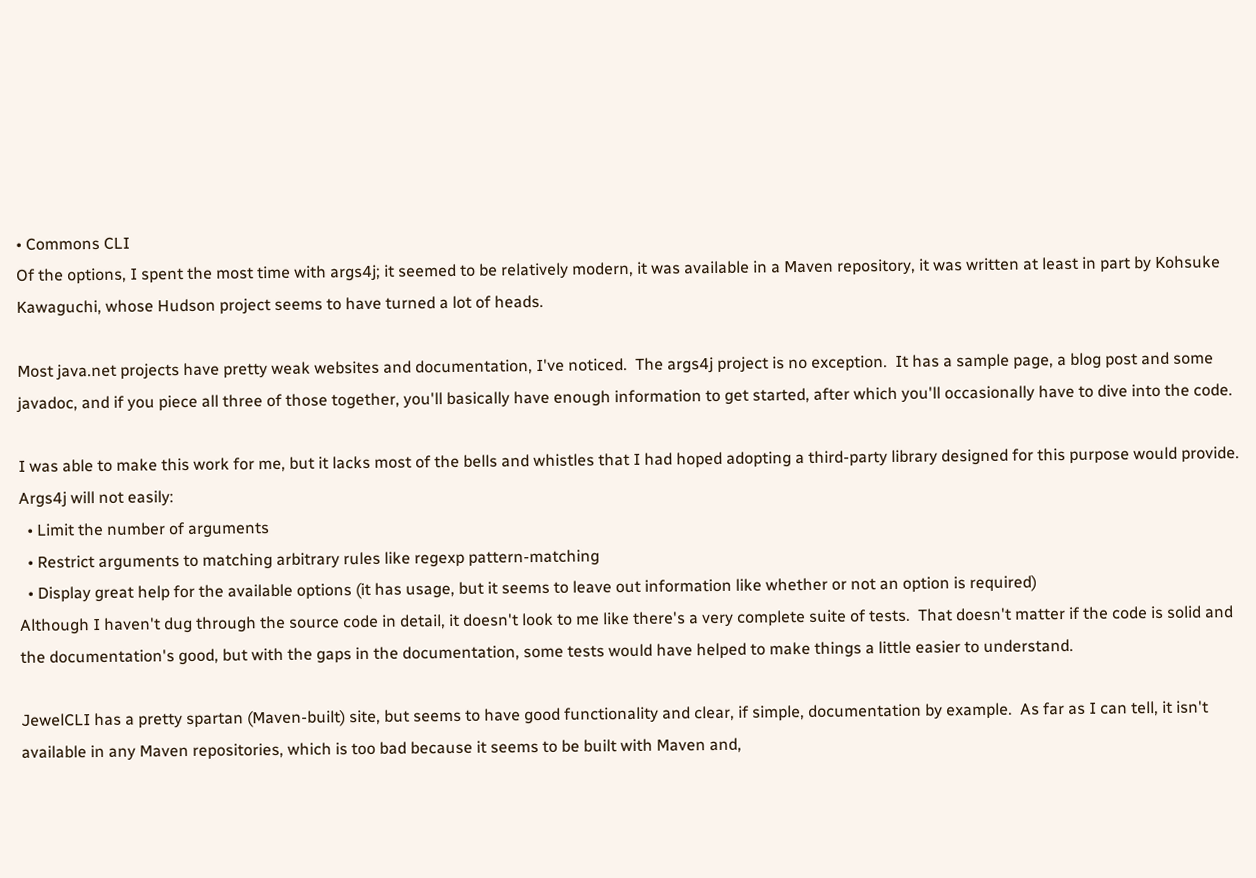• Commons CLI
Of the options, I spent the most time with args4j; it seemed to be relatively modern, it was available in a Maven repository, it was written at least in part by Kohsuke Kawaguchi, whose Hudson project seems to have turned a lot of heads.

Most java.net projects have pretty weak websites and documentation, I've noticed.  The args4j project is no exception.  It has a sample page, a blog post and some javadoc, and if you piece all three of those together, you'll basically have enough information to get started, after which you'll occasionally have to dive into the code.

I was able to make this work for me, but it lacks most of the bells and whistles that I had hoped adopting a third-party library designed for this purpose would provide.  Args4j will not easily:
  • Limit the number of arguments
  • Restrict arguments to matching arbitrary rules like regexp pattern-matching
  • Display great help for the available options (it has usage, but it seems to leave out information like whether or not an option is required)
Although I haven't dug through the source code in detail, it doesn't look to me like there's a very complete suite of tests.  That doesn't matter if the code is solid and the documentation's good, but with the gaps in the documentation, some tests would have helped to make things a little easier to understand.

JewelCLI has a pretty spartan (Maven-built) site, but seems to have good functionality and clear, if simple, documentation by example.  As far as I can tell, it isn't available in any Maven repositories, which is too bad because it seems to be built with Maven and,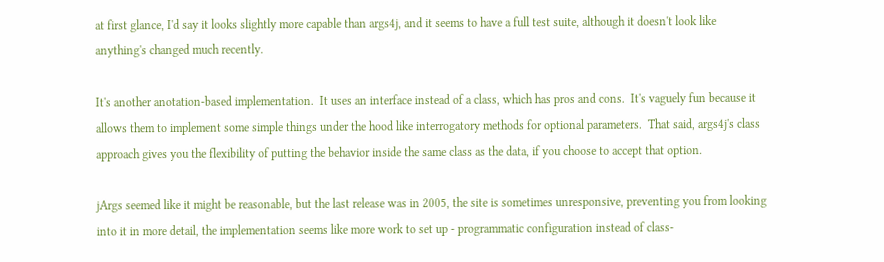at first glance, I'd say it looks slightly more capable than args4j, and it seems to have a full test suite, although it doesn't look like anything's changed much recently.

It's another anotation-based implementation.  It uses an interface instead of a class, which has pros and cons.  It's vaguely fun because it allows them to implement some simple things under the hood like interrogatory methods for optional parameters.  That said, args4j's class approach gives you the flexibility of putting the behavior inside the same class as the data, if you choose to accept that option.

jArgs seemed like it might be reasonable, but the last release was in 2005, the site is sometimes unresponsive, preventing you from looking into it in more detail, the implementation seems like more work to set up - programmatic configuration instead of class-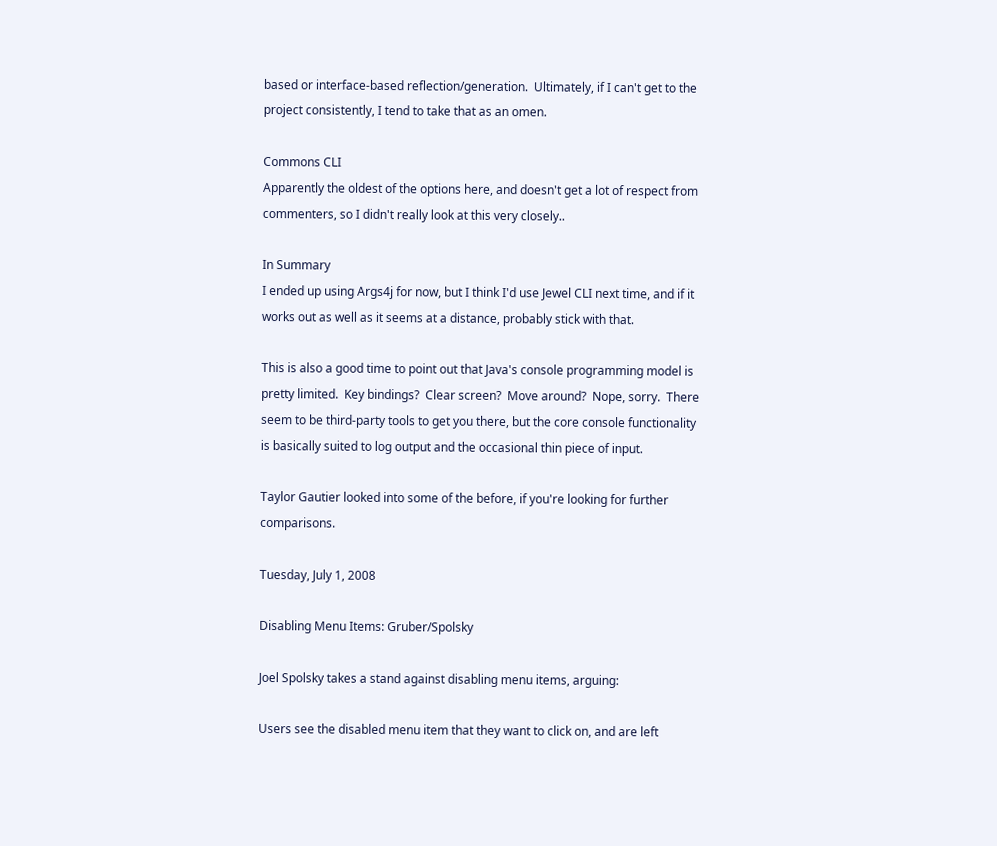based or interface-based reflection/generation.  Ultimately, if I can't get to the project consistently, I tend to take that as an omen.

Commons CLI
Apparently the oldest of the options here, and doesn't get a lot of respect from commenters, so I didn't really look at this very closely..

In Summary
I ended up using Args4j for now, but I think I'd use Jewel CLI next time, and if it works out as well as it seems at a distance, probably stick with that.

This is also a good time to point out that Java's console programming model is pretty limited.  Key bindings?  Clear screen?  Move around?  Nope, sorry.  There seem to be third-party tools to get you there, but the core console functionality is basically suited to log output and the occasional thin piece of input.

Taylor Gautier looked into some of the before, if you're looking for further comparisons.

Tuesday, July 1, 2008

Disabling Menu Items: Gruber/Spolsky

Joel Spolsky takes a stand against disabling menu items, arguing:

Users see the disabled menu item that they want to click on, and are left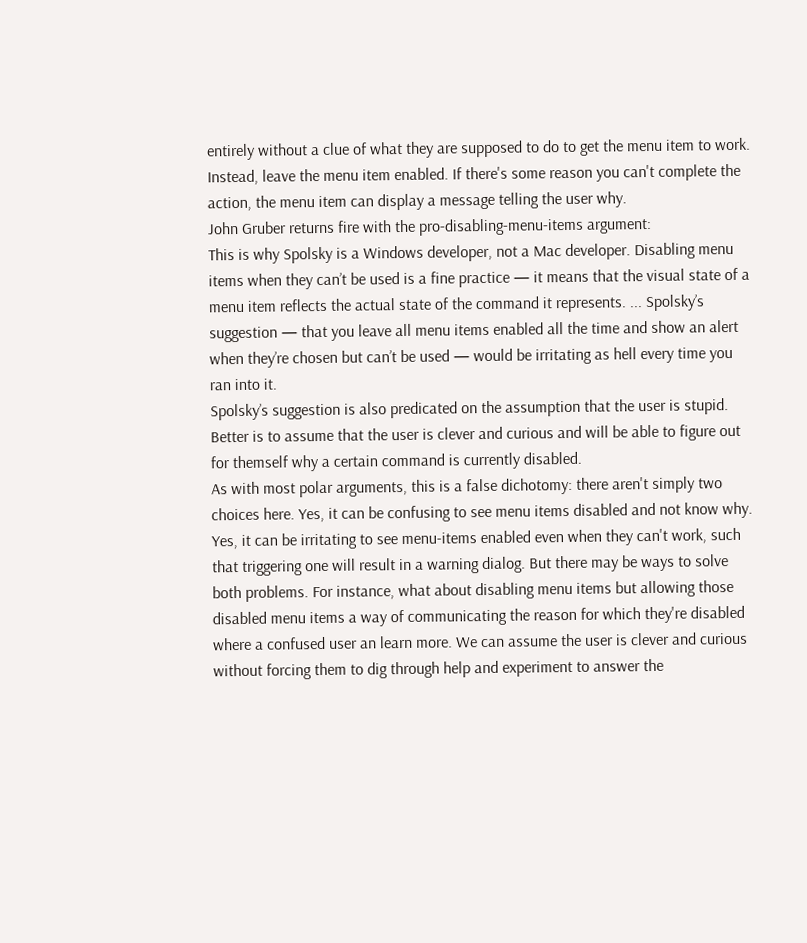entirely without a clue of what they are supposed to do to get the menu item to work. Instead, leave the menu item enabled. If there's some reason you can't complete the action, the menu item can display a message telling the user why.
John Gruber returns fire with the pro-disabling-menu-items argument:
This is why Spolsky is a Windows developer, not a Mac developer. Disabling menu items when they can’t be used is a fine practice — it means that the visual state of a menu item reflects the actual state of the command it represents. ... Spolsky’s suggestion — that you leave all menu items enabled all the time and show an alert when they’re chosen but can’t be used — would be irritating as hell every time you ran into it.
Spolsky’s suggestion is also predicated on the assumption that the user is stupid. Better is to assume that the user is clever and curious and will be able to figure out for themself why a certain command is currently disabled.
As with most polar arguments, this is a false dichotomy: there aren't simply two choices here. Yes, it can be confusing to see menu items disabled and not know why. Yes, it can be irritating to see menu-items enabled even when they can't work, such that triggering one will result in a warning dialog. But there may be ways to solve both problems. For instance, what about disabling menu items but allowing those disabled menu items a way of communicating the reason for which they're disabled where a confused user an learn more. We can assume the user is clever and curious without forcing them to dig through help and experiment to answer the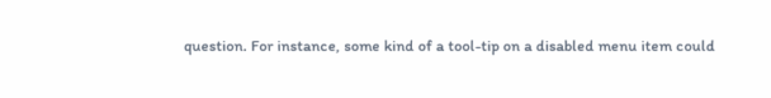question. For instance, some kind of a tool-tip on a disabled menu item could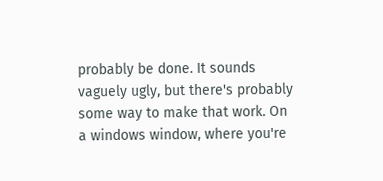probably be done. It sounds vaguely ugly, but there's probably some way to make that work. On a windows window, where you're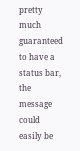pretty much guaranteed to have a status bar, the message could easily be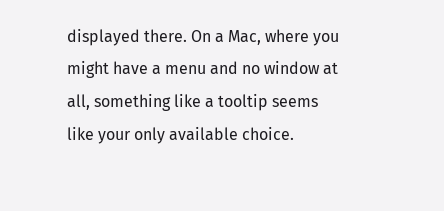displayed there. On a Mac, where you might have a menu and no window at all, something like a tooltip seems like your only available choice.